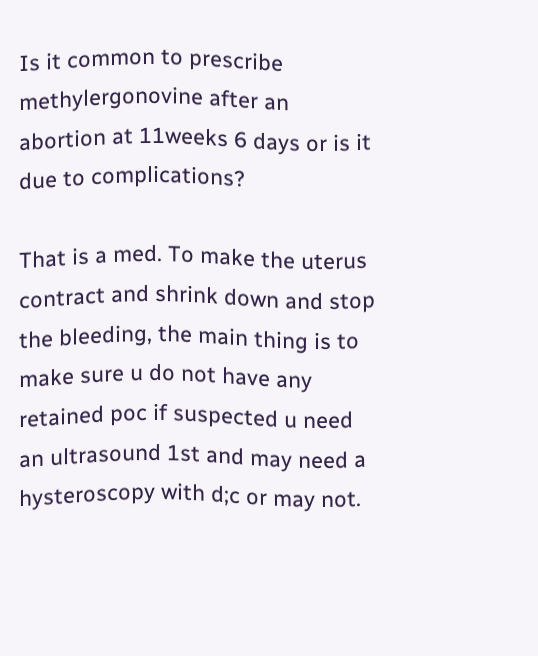Is it common to prescribe methylergonovine after an abortion at 11weeks 6 days or is it due to complications?

That is a med. To make the uterus contract and shrink down and stop the bleeding, the main thing is to make sure u do not have any retained poc if suspected u need an ultrasound 1st and may need a hysteroscopy with d;c or may not.